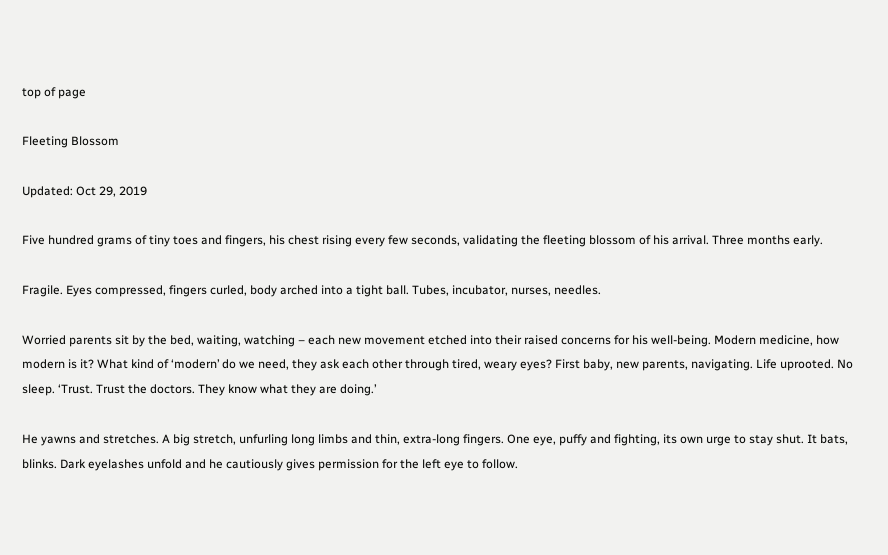top of page

Fleeting Blossom

Updated: Oct 29, 2019

Five hundred grams of tiny toes and fingers, his chest rising every few seconds, validating the fleeting blossom of his arrival. Three months early.

Fragile. Eyes compressed, fingers curled, body arched into a tight ball. Tubes, incubator, nurses, needles.

Worried parents sit by the bed, waiting, watching – each new movement etched into their raised concerns for his well-being. Modern medicine, how modern is it? What kind of ‘modern’ do we need, they ask each other through tired, weary eyes? First baby, new parents, navigating. Life uprooted. No sleep. ‘Trust. Trust the doctors. They know what they are doing.’

He yawns and stretches. A big stretch, unfurling long limbs and thin, extra-long fingers. One eye, puffy and fighting, its own urge to stay shut. It bats, blinks. Dark eyelashes unfold and he cautiously gives permission for the left eye to follow.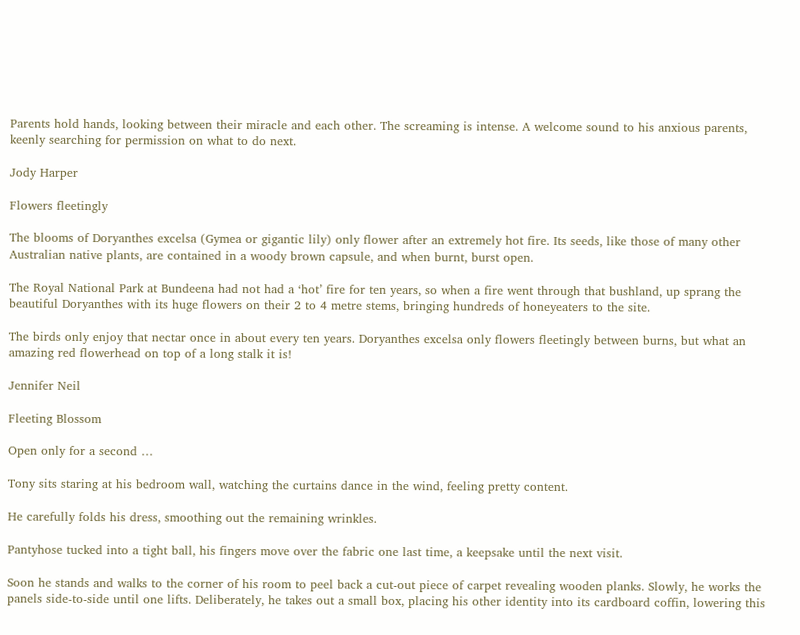Parents hold hands, looking between their miracle and each other. The screaming is intense. A welcome sound to his anxious parents, keenly searching for permission on what to do next.

Jody Harper

Flowers fleetingly

The blooms of Doryanthes excelsa (Gymea or gigantic lily) only flower after an extremely hot fire. Its seeds, like those of many other Australian native plants, are contained in a woody brown capsule, and when burnt, burst open.

The Royal National Park at Bundeena had not had a ‘hot’ fire for ten years, so when a fire went through that bushland, up sprang the beautiful Doryanthes with its huge flowers on their 2 to 4 metre stems, bringing hundreds of honeyeaters to the site.

The birds only enjoy that nectar once in about every ten years. Doryanthes excelsa only flowers fleetingly between burns, but what an amazing red flowerhead on top of a long stalk it is!

Jennifer Neil

Fleeting Blossom

Open only for a second …

Tony sits staring at his bedroom wall, watching the curtains dance in the wind, feeling pretty content.

He carefully folds his dress, smoothing out the remaining wrinkles.

Pantyhose tucked into a tight ball, his fingers move over the fabric one last time, a keepsake until the next visit.

Soon he stands and walks to the corner of his room to peel back a cut-out piece of carpet revealing wooden planks. Slowly, he works the panels side-to-side until one lifts. Deliberately, he takes out a small box, placing his other identity into its cardboard coffin, lowering this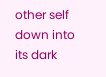other self down into its dark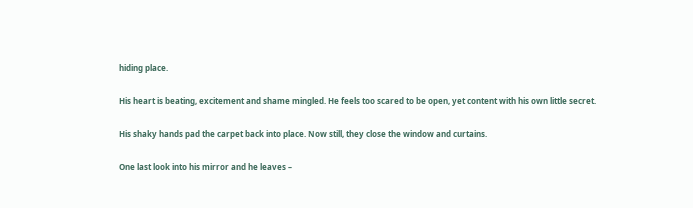hiding place.

His heart is beating, excitement and shame mingled. He feels too scared to be open, yet content with his own little secret.

His shaky hands pad the carpet back into place. Now still, they close the window and curtains.

One last look into his mirror and he leaves –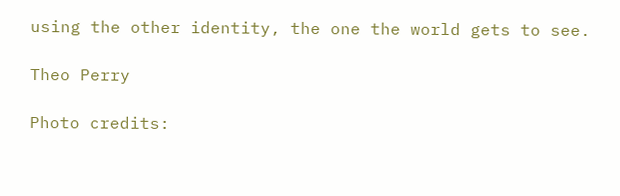using the other identity, the one the world gets to see.

Theo Perry

Photo credits: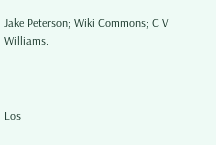Jake Peterson; Wiki Commons; C V Williams.



Los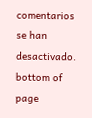comentarios se han desactivado.
bottom of page